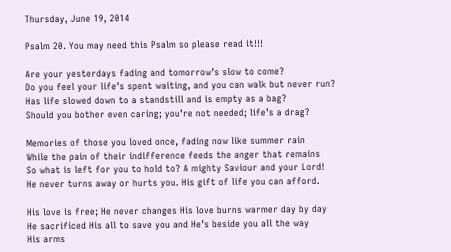Thursday, June 19, 2014

Psalm 20. You may need this Psalm so please read it!!!

Are your yesterdays fading and tomorrow’s slow to come?
Do you feel your life’s spent waiting, and you can walk but never run?
Has life slowed down to a standstill and is empty as a bag?
Should you bother even caring; you’re not needed; life’s a drag?

Memories of those you loved once, fading now like summer rain
While the pain of their indifference feeds the anger that remains
So what is left for you to hold to? A mighty Saviour and your Lord!
He never turns away or hurts you. His gift of life you can afford.

His love is free; He never changes His love burns warmer day by day
He sacrificed His all to save you and He’s beside you all the way
His arms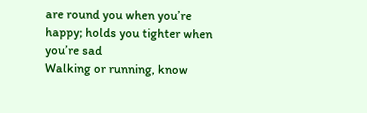are round you when you’re happy; holds you tighter when you’re sad
Walking or running, know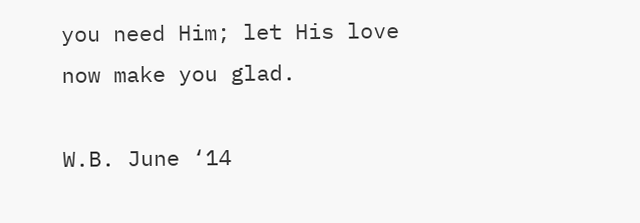you need Him; let His love now make you glad.

W.B. June ‘14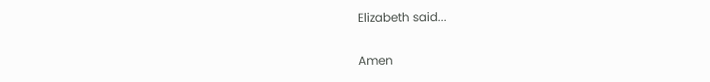Elizabeth said...

Amen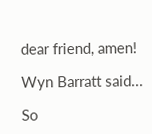dear friend, amen!

Wyn Barratt said...

So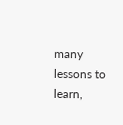many lessons to learn,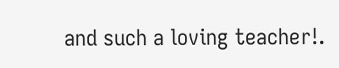and such a loving teacher!.